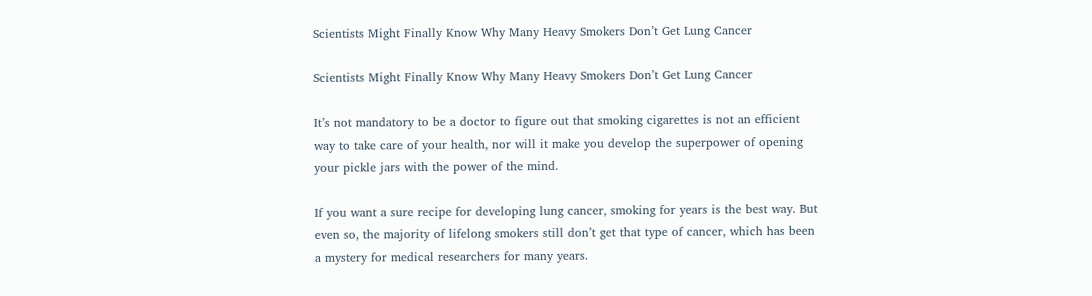Scientists Might Finally Know Why Many Heavy Smokers Don’t Get Lung Cancer

Scientists Might Finally Know Why Many Heavy Smokers Don’t Get Lung Cancer

It’s not mandatory to be a doctor to figure out that smoking cigarettes is not an efficient way to take care of your health, nor will it make you develop the superpower of opening your pickle jars with the power of the mind.

If you want a sure recipe for developing lung cancer, smoking for years is the best way. But even so, the majority of lifelong smokers still don’t get that type of cancer, which has been a mystery for medical researchers for many years.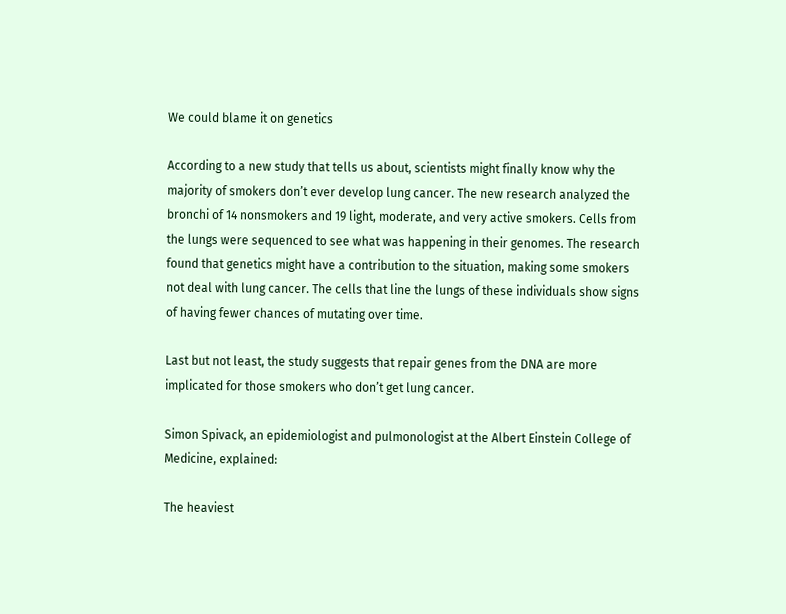We could blame it on genetics

According to a new study that tells us about, scientists might finally know why the majority of smokers don’t ever develop lung cancer. The new research analyzed the bronchi of 14 nonsmokers and 19 light, moderate, and very active smokers. Cells from the lungs were sequenced to see what was happening in their genomes. The research found that genetics might have a contribution to the situation, making some smokers not deal with lung cancer. The cells that line the lungs of these individuals show signs of having fewer chances of mutating over time.

Last but not least, the study suggests that repair genes from the DNA are more implicated for those smokers who don’t get lung cancer.

Simon Spivack, an epidemiologist and pulmonologist at the Albert Einstein College of Medicine, explained:

The heaviest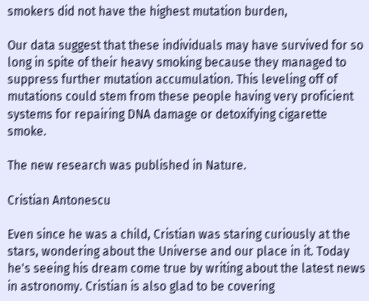smokers did not have the highest mutation burden,

Our data suggest that these individuals may have survived for so long in spite of their heavy smoking because they managed to suppress further mutation accumulation. This leveling off of mutations could stem from these people having very proficient systems for repairing DNA damage or detoxifying cigarette smoke.

The new research was published in Nature.

Cristian Antonescu

Even since he was a child, Cristian was staring curiously at the stars, wondering about the Universe and our place in it. Today he's seeing his dream come true by writing about the latest news in astronomy. Cristian is also glad to be covering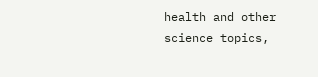health and other science topics,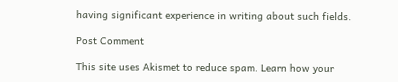having significant experience in writing about such fields.

Post Comment

This site uses Akismet to reduce spam. Learn how your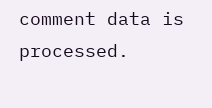comment data is processed.